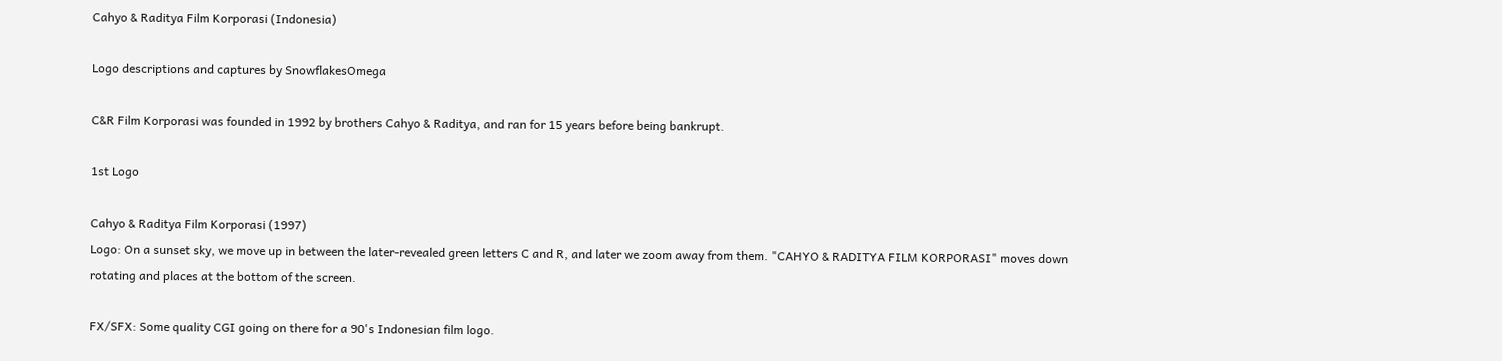Cahyo & Raditya Film Korporasi (Indonesia)

Logo descriptions and captures by SnowflakesOmega

C&R Film Korporasi was founded in 1992 by brothers Cahyo & Raditya, and ran for 15 years before being bankrupt.

1st Logo

Cahyo & Raditya Film Korporasi (1997)
Logo: On a sunset sky, we move up in between the later-revealed green letters C and R, and later we zoom away from them. "CAHYO & RADITYA FILM KORPORASI" moves down rotating and places at the bottom of the screen.

FX/SFX: Some quality CGI going on there for a 90's Indonesian film logo.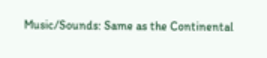Music/Sounds: Same as the Continental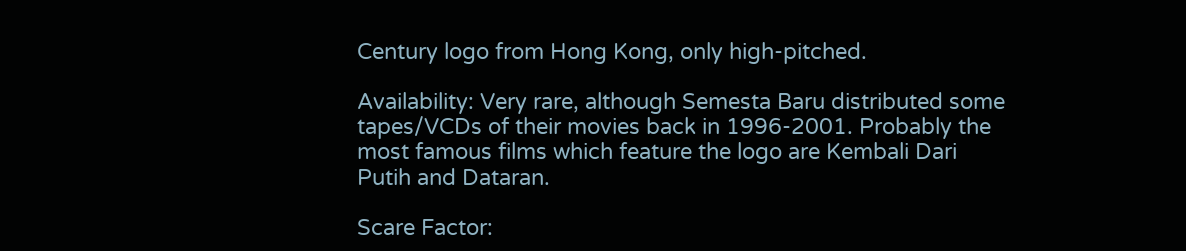Century logo from Hong Kong, only high-pitched.

Availability: Very rare, although Semesta Baru distributed some tapes/VCDs of their movies back in 1996-2001. Probably the most famous films which feature the logo are Kembali Dari Putih and Dataran.

Scare Factor: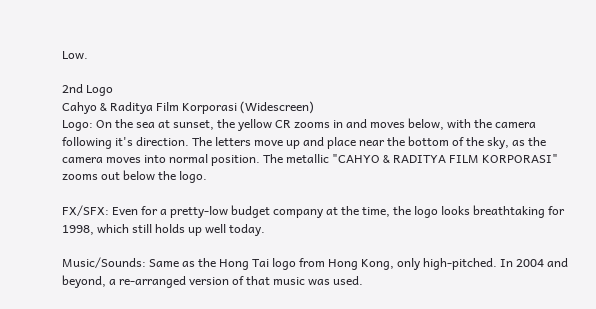Low.

2nd Logo
Cahyo & Raditya Film Korporasi (Widescreen)
Logo: On the sea at sunset, the yellow CR zooms in and moves below, with the camera following it's direction. The letters move up and place near the bottom of the sky, as the camera moves into normal position. The metallic "CAHYO & RADITYA FILM KORPORASI" zooms out below the logo.

FX/SFX: Even for a pretty-low budget company at the time, the logo looks breathtaking for 1998, which still holds up well today.

Music/Sounds: Same as the Hong Tai logo from Hong Kong, only high-pitched. In 2004 and beyond, a re-arranged version of that music was used.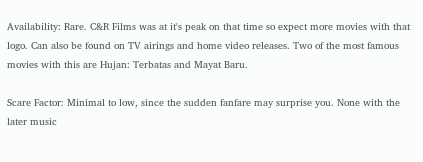Availability: Rare. C&R Films was at it's peak on that time so expect more movies with that logo. Can also be found on TV airings and home video releases. Two of the most famous movies with this are Hujan: Terbatas and Mayat Baru.

Scare Factor: Minimal to low, since the sudden fanfare may surprise you. None with the later music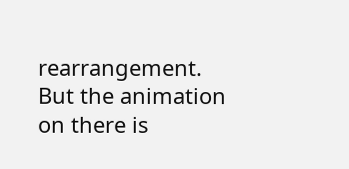rearrangement. But the animation on there is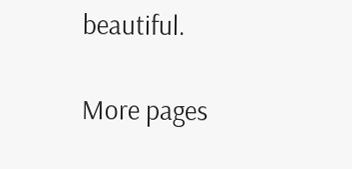beautiful.

More pages